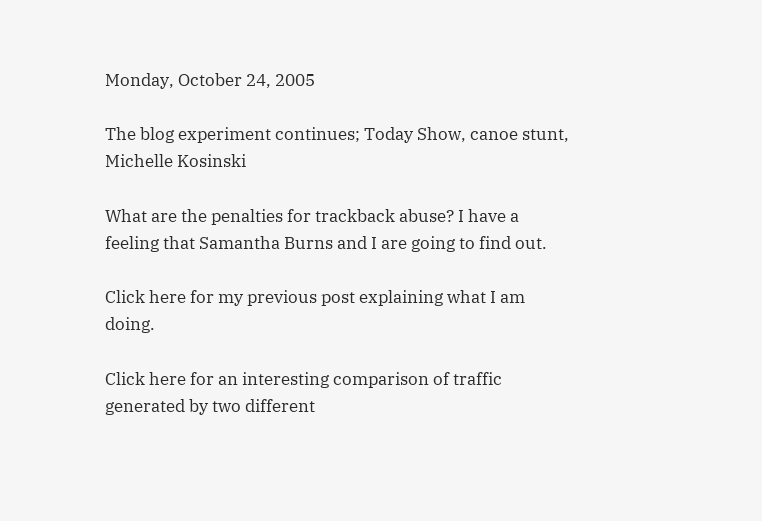Monday, October 24, 2005

The blog experiment continues; Today Show, canoe stunt, Michelle Kosinski

What are the penalties for trackback abuse? I have a feeling that Samantha Burns and I are going to find out.

Click here for my previous post explaining what I am doing.

Click here for an interesting comparison of traffic generated by two different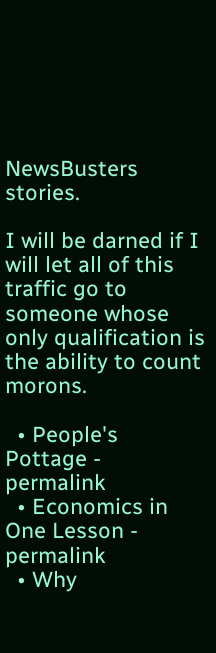NewsBusters stories.

I will be darned if I will let all of this traffic go to someone whose only qualification is the ability to count morons.

  • People's Pottage - permalink
  • Economics in One Lesson - permalink
  • Why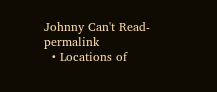Johnny Can't Read- permalink
  • Locations of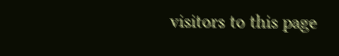visitors to this page